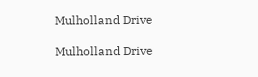Mulholland Drive

Mulholland Drive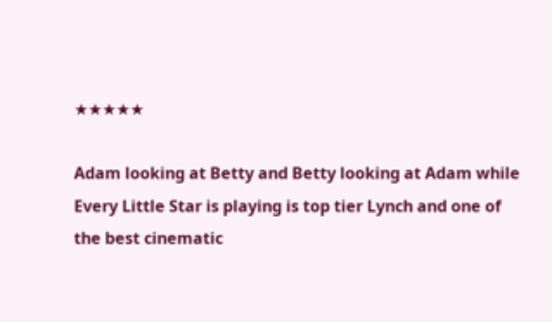★★★★★

Adam looking at Betty and Betty looking at Adam while Every Little Star is playing is top tier Lynch and one of the best cinematic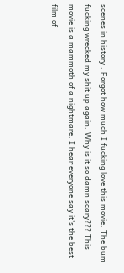scenes in history . Forgot how much I fucking love this movie. The bum fucking wrecked my shit up again. Why is it so damn scary??? This movie is a mammoth of a nightmare. I hear everyone say it's the best film of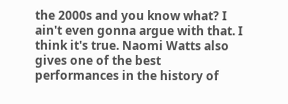the 2000s and you know what? I ain't even gonna argue with that. I think it's true. Naomi Watts also gives one of the best performances in the history of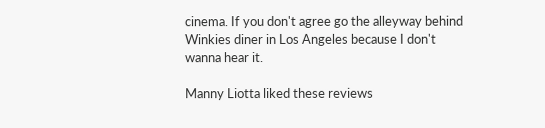cinema. If you don't agree go the alleyway behind Winkies diner in Los Angeles because I don't wanna hear it.

Manny Liotta liked these reviews